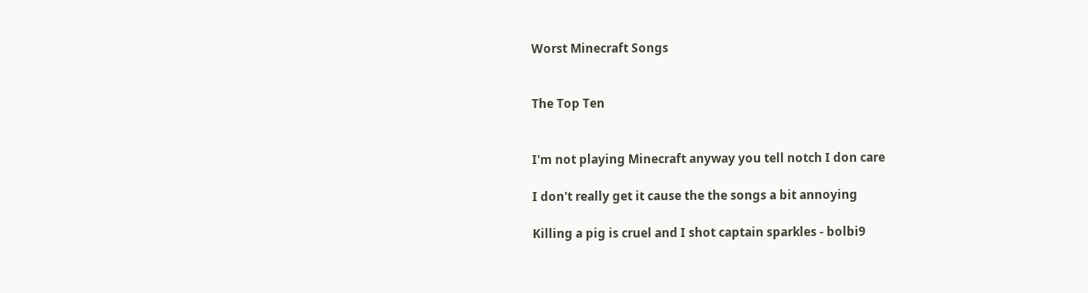Worst Minecraft Songs


The Top Ten


I'm not playing Minecraft anyway you tell notch I don care

I don't really get it cause the the songs a bit annoying

Killing a pig is cruel and I shot captain sparkles - bolbi9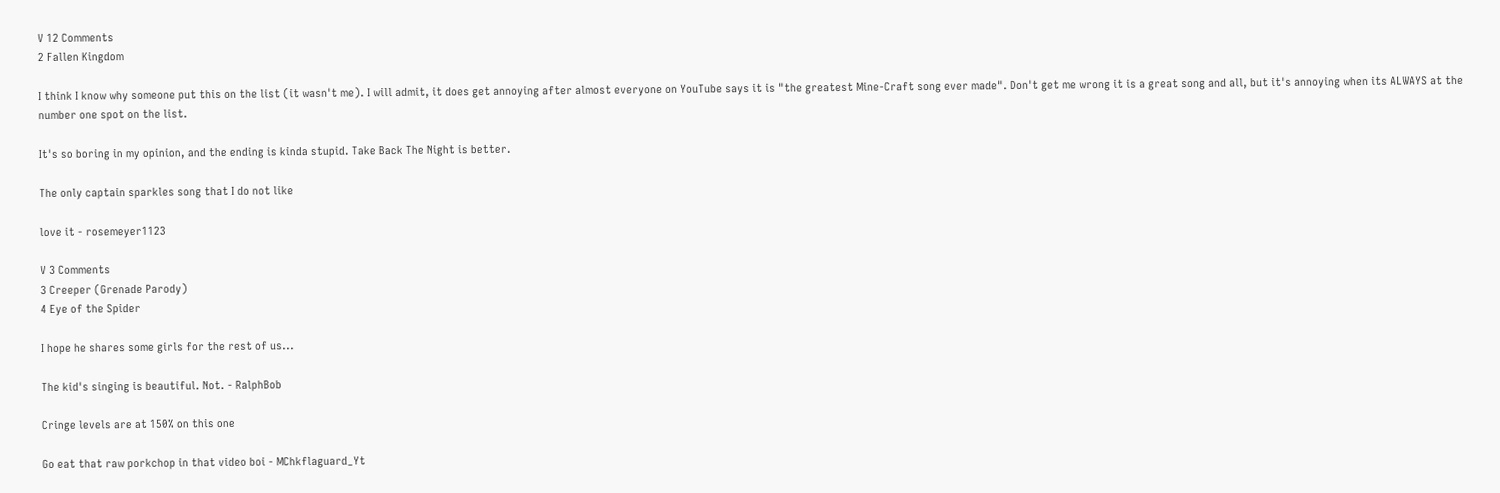V 12 Comments
2 Fallen Kingdom

I think I know why someone put this on the list (it wasn't me). I will admit, it does get annoying after almost everyone on YouTube says it is "the greatest Mine-Craft song ever made". Don't get me wrong it is a great song and all, but it's annoying when its ALWAYS at the number one spot on the list.

It's so boring in my opinion, and the ending is kinda stupid. Take Back The Night is better.

The only captain sparkles song that I do not like

love it - rosemeyer1123

V 3 Comments
3 Creeper (Grenade Parody)
4 Eye of the Spider

I hope he shares some girls for the rest of us...

The kid's singing is beautiful. Not. - RalphBob

Cringe levels are at 150% on this one

Go eat that raw porkchop in that video boi - MChkflaguard_Yt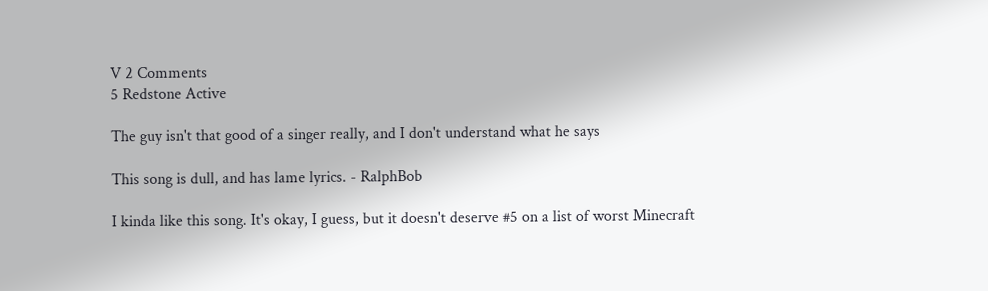V 2 Comments
5 Redstone Active

The guy isn't that good of a singer really, and I don't understand what he says

This song is dull, and has lame lyrics. - RalphBob

I kinda like this song. It's okay, I guess, but it doesn't deserve #5 on a list of worst Minecraft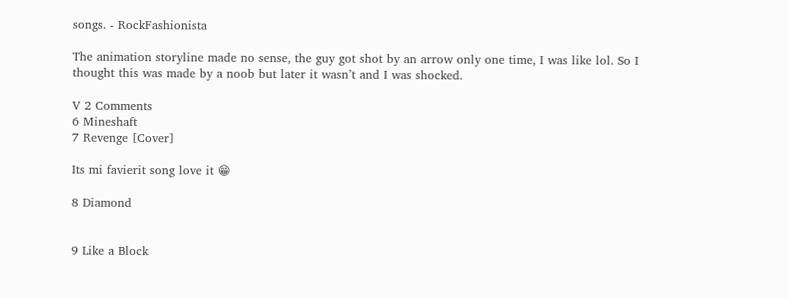songs. - RockFashionista

The animation storyline made no sense, the guy got shot by an arrow only one time, I was like lol. So I thought this was made by a noob but later it wasn’t and I was shocked.

V 2 Comments
6 Mineshaft
7 Revenge [Cover]

Its mi favierit song love it 😁

8 Diamond


9 Like a Block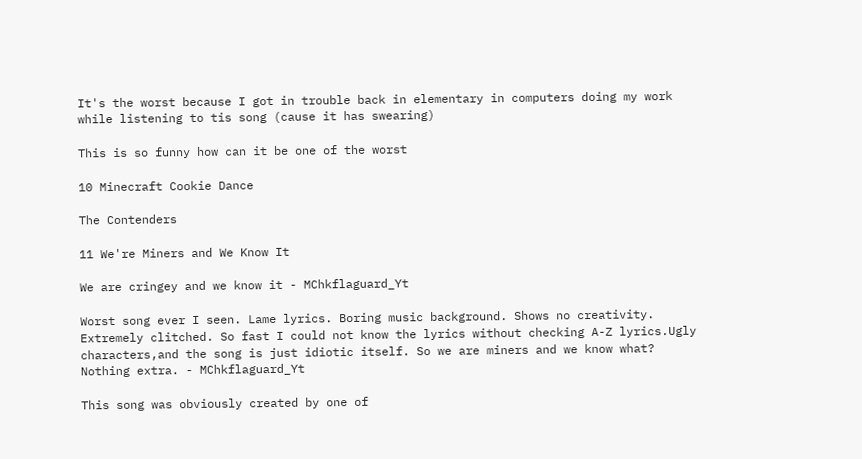It's the worst because I got in trouble back in elementary in computers doing my work while listening to tis song (cause it has swearing)

This is so funny how can it be one of the worst

10 Minecraft Cookie Dance

The Contenders

11 We're Miners and We Know It

We are cringey and we know it - MChkflaguard_Yt

Worst song ever I seen. Lame lyrics. Boring music background. Shows no creativity. Extremely clitched. So fast I could not know the lyrics without checking A-Z lyrics.Ugly characters,and the song is just idiotic itself. So we are miners and we know what? Nothing extra. - MChkflaguard_Yt

This song was obviously created by one of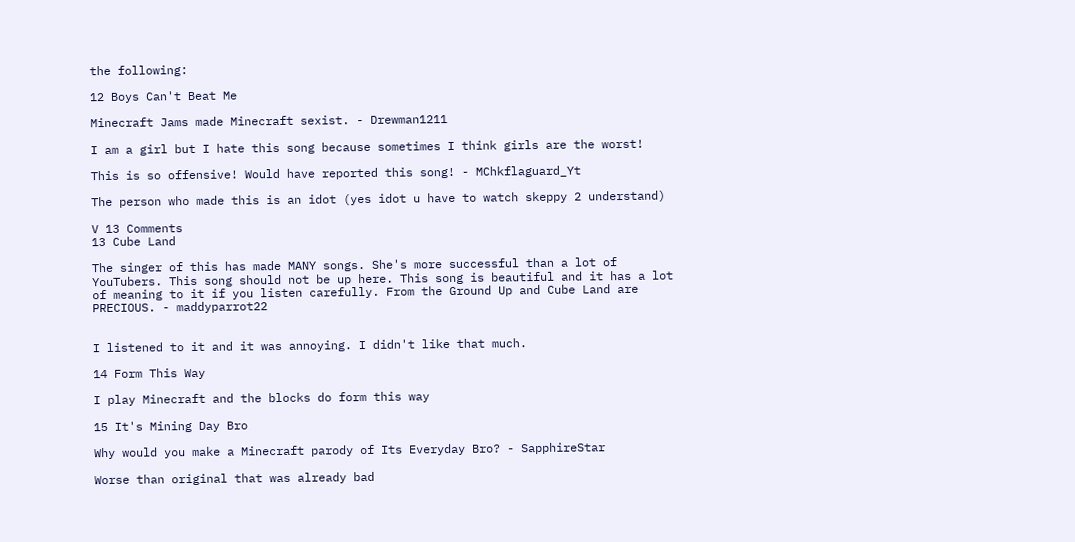the following:

12 Boys Can't Beat Me

Minecraft Jams made Minecraft sexist. - Drewman1211

I am a girl but I hate this song because sometimes I think girls are the worst!

This is so offensive! Would have reported this song! - MChkflaguard_Yt

The person who made this is an idot (yes idot u have to watch skeppy 2 understand)

V 13 Comments
13 Cube Land

The singer of this has made MANY songs. She's more successful than a lot of YouTubers. This song should not be up here. This song is beautiful and it has a lot of meaning to it if you listen carefully. From the Ground Up and Cube Land are PRECIOUS. - maddyparrot22


I listened to it and it was annoying. I didn't like that much.

14 Form This Way

I play Minecraft and the blocks do form this way

15 It's Mining Day Bro

Why would you make a Minecraft parody of Its Everyday Bro? - SapphireStar

Worse than original that was already bad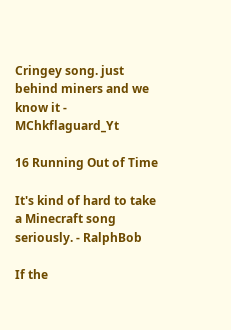Cringey song. just behind miners and we know it - MChkflaguard_Yt

16 Running Out of Time

It's kind of hard to take a Minecraft song seriously. - RalphBob

If the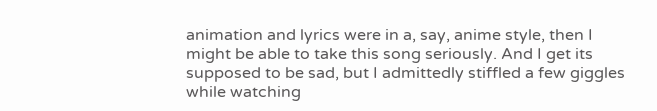animation and lyrics were in a, say, anime style, then I might be able to take this song seriously. And I get its supposed to be sad, but I admittedly stiffled a few giggles while watching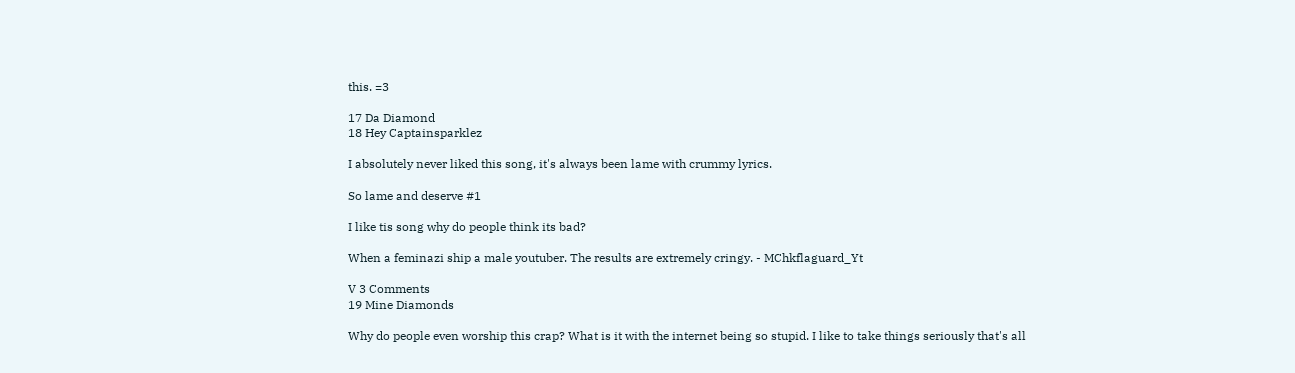this. =3

17 Da Diamond
18 Hey Captainsparklez

I absolutely never liked this song, it's always been lame with crummy lyrics.

So lame and deserve #1

I like tis song why do people think its bad?

When a feminazi ship a male youtuber. The results are extremely cringy. - MChkflaguard_Yt

V 3 Comments
19 Mine Diamonds

Why do people even worship this crap? What is it with the internet being so stupid. I like to take things seriously that's all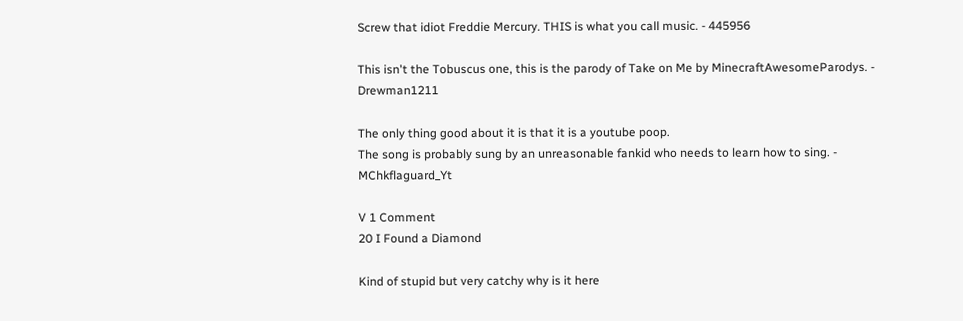Screw that idiot Freddie Mercury. THIS is what you call music. - 445956

This isn't the Tobuscus one, this is the parody of Take on Me by MinecraftAwesomeParodys. - Drewman1211

The only thing good about it is that it is a youtube poop.
The song is probably sung by an unreasonable fankid who needs to learn how to sing. - MChkflaguard_Yt

V 1 Comment
20 I Found a Diamond

Kind of stupid but very catchy why is it here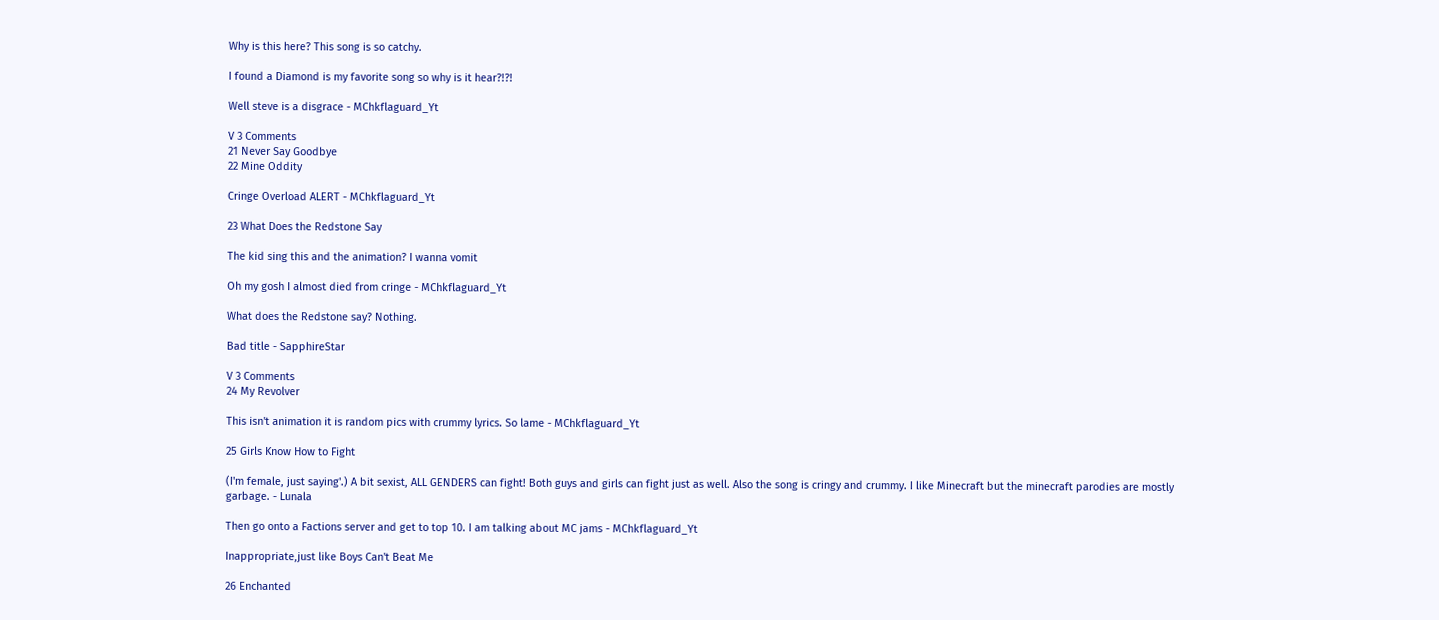Why is this here? This song is so catchy.

I found a Diamond is my favorite song so why is it hear?!?!

Well steve is a disgrace - MChkflaguard_Yt

V 3 Comments
21 Never Say Goodbye
22 Mine Oddity

Cringe Overload ALERT - MChkflaguard_Yt

23 What Does the Redstone Say

The kid sing this and the animation? I wanna vomit

Oh my gosh I almost died from cringe - MChkflaguard_Yt

What does the Redstone say? Nothing.

Bad title - SapphireStar

V 3 Comments
24 My Revolver

This isn't animation it is random pics with crummy lyrics. So lame - MChkflaguard_Yt

25 Girls Know How to Fight

(I'm female, just saying'.) A bit sexist, ALL GENDERS can fight! Both guys and girls can fight just as well. Also the song is cringy and crummy. I like Minecraft but the minecraft parodies are mostly garbage. - Lunala

Then go onto a Factions server and get to top 10. I am talking about MC jams - MChkflaguard_Yt

Inappropriate,just like Boys Can't Beat Me

26 Enchanted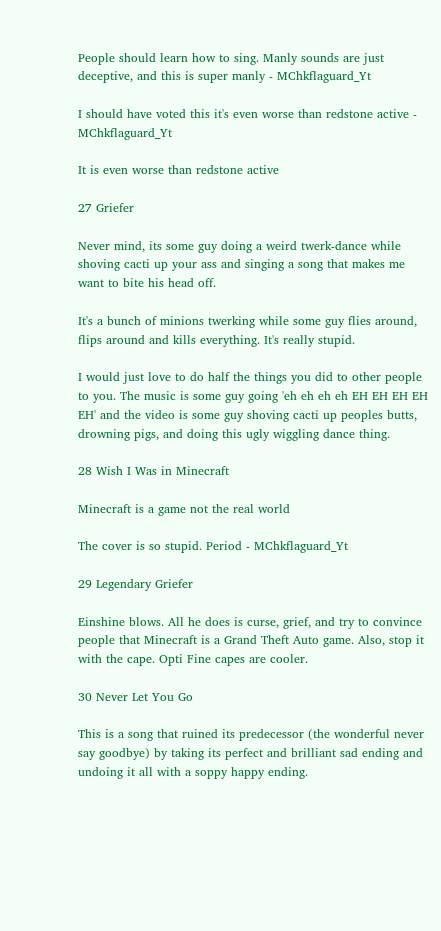People should learn how to sing. Manly sounds are just deceptive, and this is super manly - MChkflaguard_Yt

I should have voted this it's even worse than redstone active - MChkflaguard_Yt

It is even worse than redstone active

27 Griefer

Never mind, its some guy doing a weird twerk-dance while shoving cacti up your ass and singing a song that makes me want to bite his head off.

It's a bunch of minions twerking while some guy flies around, flips around and kills everything. It's really stupid.

I would just love to do half the things you did to other people to you. The music is some guy going 'eh eh eh eh EH EH EH EH EH' and the video is some guy shoving cacti up peoples butts, drowning pigs, and doing this ugly wiggling dance thing.

28 Wish I Was in Minecraft

Minecraft is a game not the real world

The cover is so stupid. Period - MChkflaguard_Yt

29 Legendary Griefer

Einshine blows. All he does is curse, grief, and try to convince people that Minecraft is a Grand Theft Auto game. Also, stop it with the cape. Opti Fine capes are cooler.

30 Never Let You Go

This is a song that ruined its predecessor (the wonderful never say goodbye) by taking its perfect and brilliant sad ending and undoing it all with a soppy happy ending.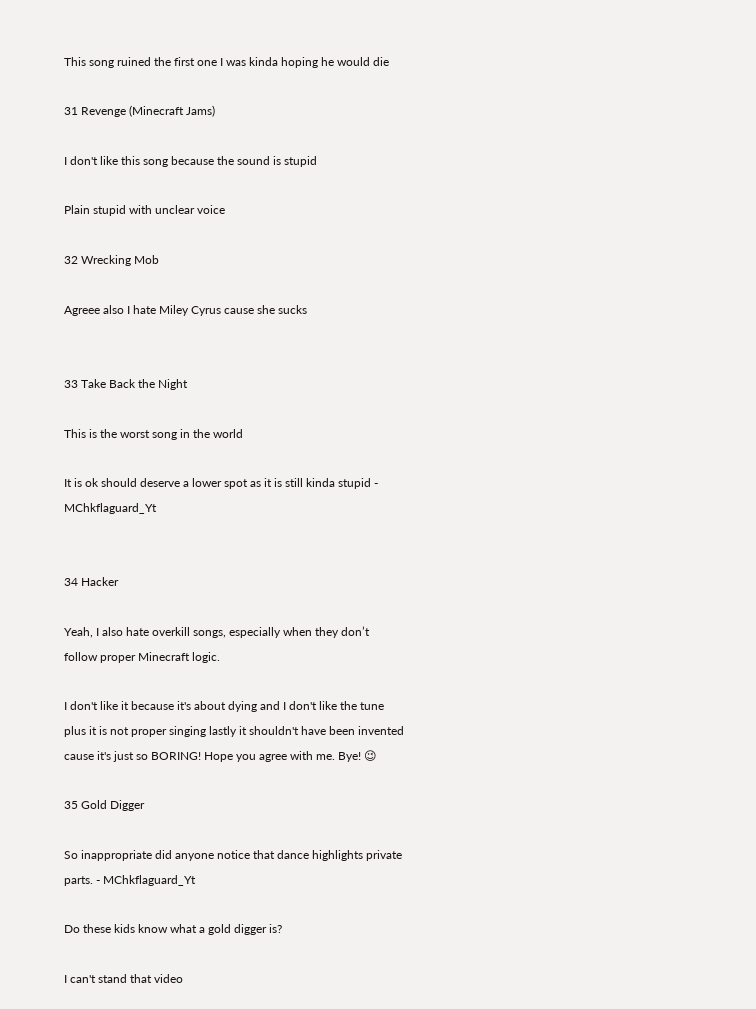This song ruined the first one I was kinda hoping he would die

31 Revenge (Minecraft Jams)

I don't like this song because the sound is stupid

Plain stupid with unclear voice

32 Wrecking Mob

Agreee also I hate Miley Cyrus cause she sucks


33 Take Back the Night

This is the worst song in the world

It is ok should deserve a lower spot as it is still kinda stupid - MChkflaguard_Yt


34 Hacker

Yeah, I also hate overkill songs, especially when they don’t follow proper Minecraft logic.

I don't like it because it's about dying and I don't like the tune plus it is not proper singing lastly it shouldn't have been invented cause it's just so BORING! Hope you agree with me. Bye! 😉

35 Gold Digger

So inappropriate did anyone notice that dance highlights private parts. - MChkflaguard_Yt

Do these kids know what a gold digger is?

I can't stand that video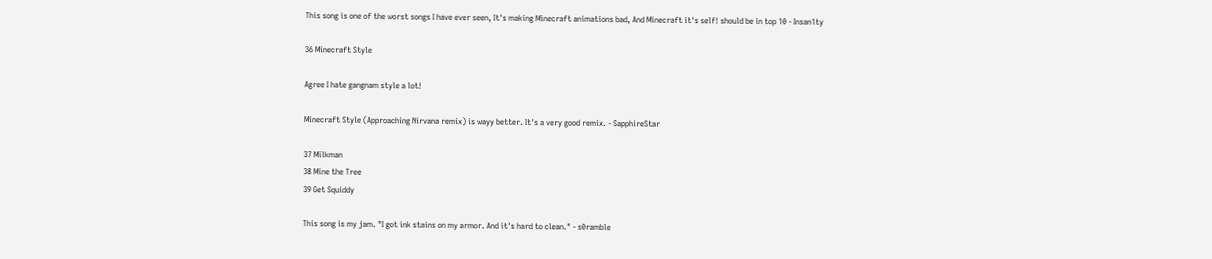This song is one of the worst songs I have ever seen, It's making Minecraft animations bad, And Minecraft it's self! should be in top 10 - Insan1ty

36 Minecraft Style

Agree I hate gangnam style a lot!

Minecraft Style (Approaching Nirvana remix) is wayy better. It's a very good remix. - SapphireStar

37 Milkman
38 Mine the Tree
39 Get Squiddy

This song is my jam. "I got ink stains on my armor. And it's hard to clean." - s0ramble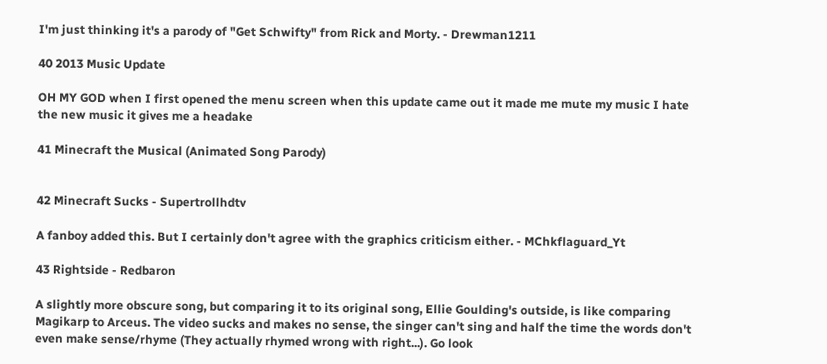I'm just thinking it's a parody of "Get Schwifty" from Rick and Morty. - Drewman1211

40 2013 Music Update

OH MY GOD when I first opened the menu screen when this update came out it made me mute my music I hate the new music it gives me a headake

41 Minecraft the Musical (Animated Song Parody)


42 Minecraft Sucks - Supertrollhdtv

A fanboy added this. But I certainly don't agree with the graphics criticism either. - MChkflaguard_Yt

43 Rightside - Redbaron

A slightly more obscure song, but comparing it to its original song, Ellie Goulding's outside, is like comparing Magikarp to Arceus. The video sucks and makes no sense, the singer can't sing and half the time the words don't even make sense/rhyme (They actually rhymed wrong with right...). Go look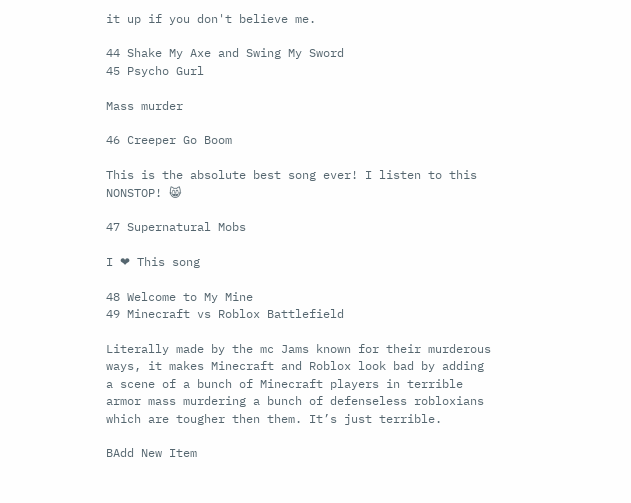it up if you don't believe me.

44 Shake My Axe and Swing My Sword
45 Psycho Gurl

Mass murder

46 Creeper Go Boom

This is the absolute best song ever! I listen to this NONSTOP! 😸

47 Supernatural Mobs

I ❤ This song

48 Welcome to My Mine
49 Minecraft vs Roblox Battlefield

Literally made by the mc Jams known for their murderous ways, it makes Minecraft and Roblox look bad by adding a scene of a bunch of Minecraft players in terrible armor mass murdering a bunch of defenseless robloxians which are tougher then them. It’s just terrible.

BAdd New Item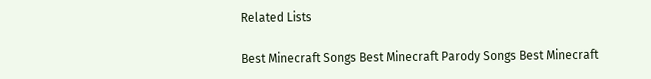Related Lists

Best Minecraft Songs Best Minecraft Parody Songs Best Minecraft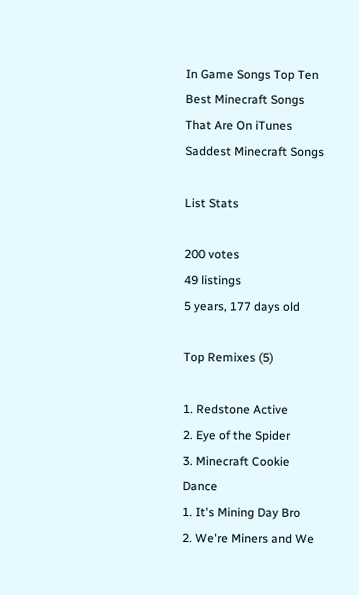In Game Songs Top Ten Best Minecraft Songs That Are On iTunes Saddest Minecraft Songs

List Stats

200 votes
49 listings
5 years, 177 days old

Top Remixes (5)

1. Redstone Active
2. Eye of the Spider
3. Minecraft Cookie Dance
1. It's Mining Day Bro
2. We're Miners and We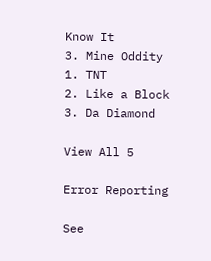Know It
3. Mine Oddity
1. TNT
2. Like a Block
3. Da Diamond

View All 5

Error Reporting

See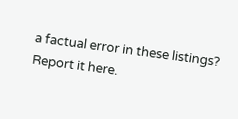a factual error in these listings? Report it here.